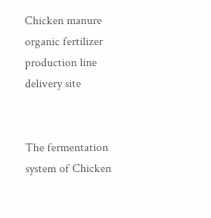Chicken manure organic fertilizer production line delivery site


The fermentation system of Chicken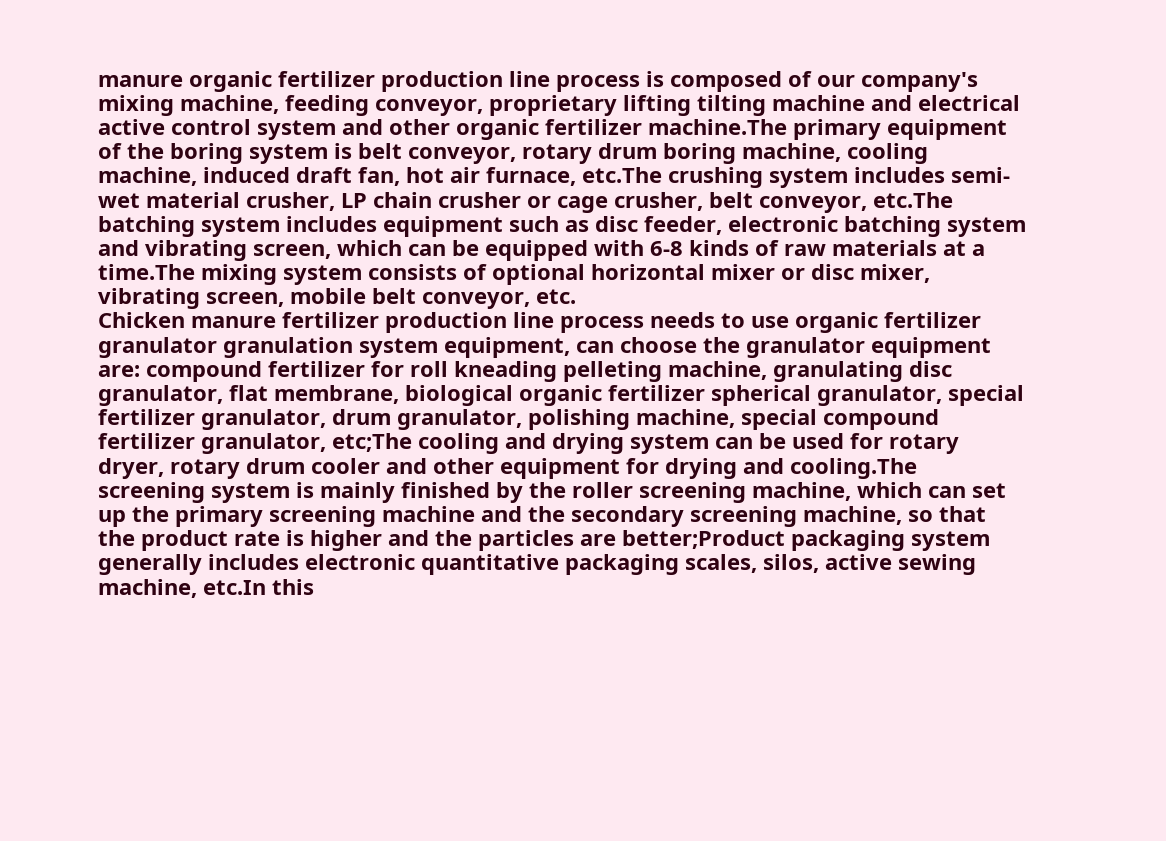manure organic fertilizer production line process is composed of our company's mixing machine, feeding conveyor, proprietary lifting tilting machine and electrical active control system and other organic fertilizer machine.The primary equipment of the boring system is belt conveyor, rotary drum boring machine, cooling machine, induced draft fan, hot air furnace, etc.The crushing system includes semi-wet material crusher, LP chain crusher or cage crusher, belt conveyor, etc.The batching system includes equipment such as disc feeder, electronic batching system and vibrating screen, which can be equipped with 6-8 kinds of raw materials at a time.The mixing system consists of optional horizontal mixer or disc mixer, vibrating screen, mobile belt conveyor, etc.
Chicken manure fertilizer production line process needs to use organic fertilizer granulator granulation system equipment, can choose the granulator equipment are: compound fertilizer for roll kneading pelleting machine, granulating disc granulator, flat membrane, biological organic fertilizer spherical granulator, special fertilizer granulator, drum granulator, polishing machine, special compound fertilizer granulator, etc;The cooling and drying system can be used for rotary dryer, rotary drum cooler and other equipment for drying and cooling.The screening system is mainly finished by the roller screening machine, which can set up the primary screening machine and the secondary screening machine, so that the product rate is higher and the particles are better;Product packaging system generally includes electronic quantitative packaging scales, silos, active sewing machine, etc.In this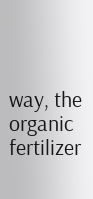way, the organic fertilizer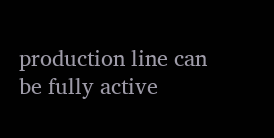production line can be fully active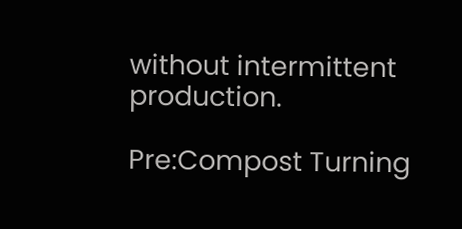without intermittent production.

Pre:Compost Turning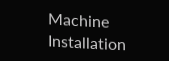Machine Installation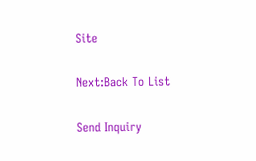Site

Next:Back To List

Send Inquiry